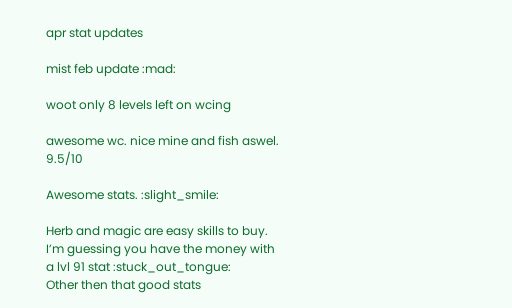apr stat updates

mist feb update :mad:

woot only 8 levels left on wcing

awesome wc. nice mine and fish aswel. 9.5/10

Awesome stats. :slight_smile:

Herb and magic are easy skills to buy. I’m guessing you have the money with a lvl 91 stat :stuck_out_tongue:
Other then that good stats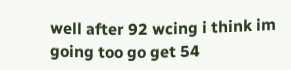well after 92 wcing i think im going too go get 54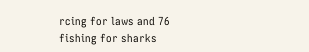rcing for laws and 76 fishing for sharks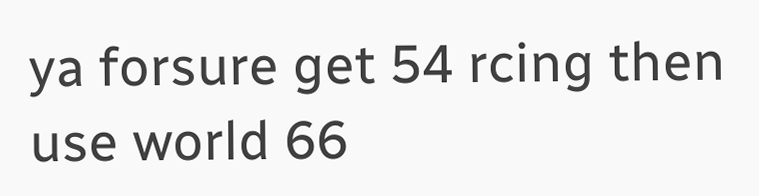ya forsure get 54 rcing then use world 66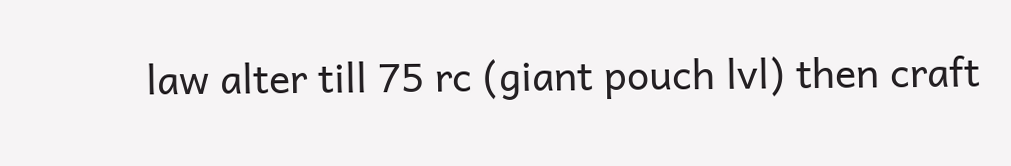law alter till 75 rc (giant pouch lvl) then craft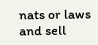nats or laws and sell